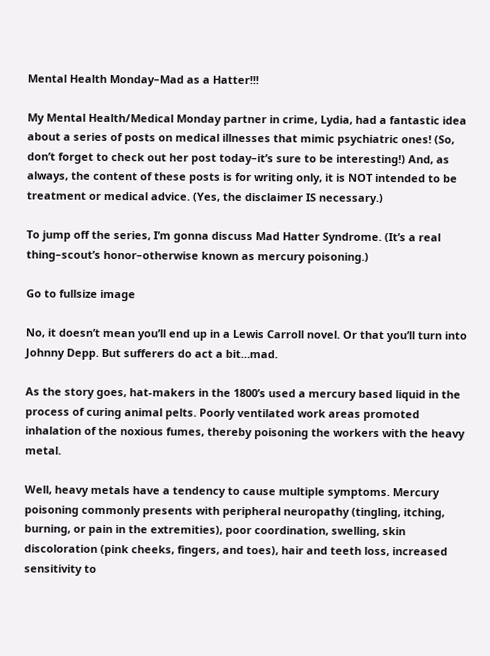Mental Health Monday–Mad as a Hatter!!!

My Mental Health/Medical Monday partner in crime, Lydia, had a fantastic idea about a series of posts on medical illnesses that mimic psychiatric ones! (So, don’t forget to check out her post today–it’s sure to be interesting!) And, as always, the content of these posts is for writing only, it is NOT intended to be treatment or medical advice. (Yes, the disclaimer IS necessary.)

To jump off the series, I’m gonna discuss Mad Hatter Syndrome. (It’s a real thing–scout’s honor–otherwise known as mercury poisoning.)

Go to fullsize image

No, it doesn’t mean you’ll end up in a Lewis Carroll novel. Or that you’ll turn into Johnny Depp. But sufferers do act a bit…mad.

As the story goes, hat-makers in the 1800’s used a mercury based liquid in the process of curing animal pelts. Poorly ventilated work areas promoted inhalation of the noxious fumes, thereby poisoning the workers with the heavy metal.

Well, heavy metals have a tendency to cause multiple symptoms. Mercury poisoning commonly presents with peripheral neuropathy (tingling, itching, burning, or pain in the extremities), poor coordination, swelling, skin discoloration (pink cheeks, fingers, and toes), hair and teeth loss, increased sensitivity to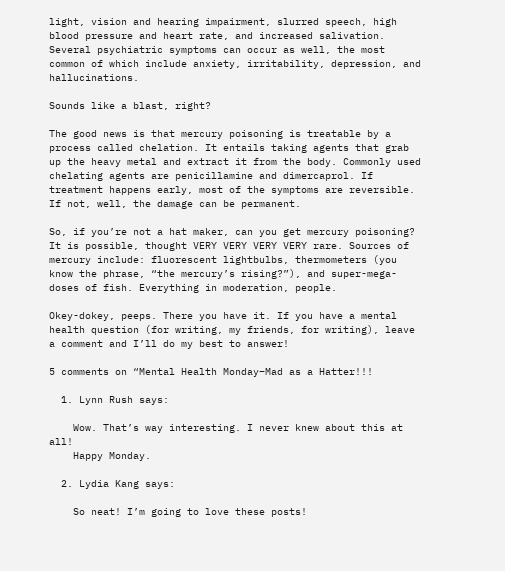light, vision and hearing impairment, slurred speech, high blood pressure and heart rate, and increased salivation. Several psychiatric symptoms can occur as well, the most common of which include anxiety, irritability, depression, and hallucinations.

Sounds like a blast, right?

The good news is that mercury poisoning is treatable by a process called chelation. It entails taking agents that grab up the heavy metal and extract it from the body. Commonly used chelating agents are penicillamine and dimercaprol. If treatment happens early, most of the symptoms are reversible. If not, well, the damage can be permanent.

So, if you’re not a hat maker, can you get mercury poisoning? It is possible, thought VERY VERY VERY VERY rare. Sources of mercury include: fluorescent lightbulbs, thermometers (you know the phrase, “the mercury’s rising?”), and super-mega-doses of fish. Everything in moderation, people.

Okey-dokey, peeps. There you have it. If you have a mental health question (for writing, my friends, for writing), leave a comment and I’ll do my best to answer!

5 comments on “Mental Health Monday–Mad as a Hatter!!!

  1. Lynn Rush says:

    Wow. That’s way interesting. I never knew about this at all!
    Happy Monday.

  2. Lydia Kang says:

    So neat! I’m going to love these posts!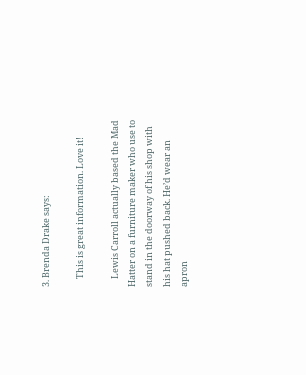3. Brenda Drake says:

    This is great information. Love it!

    Lewis Carroll actually based the Mad Hatter on a furniture maker who use to stand in the doorway of his shop with his hat pushed back. He’d wear an apron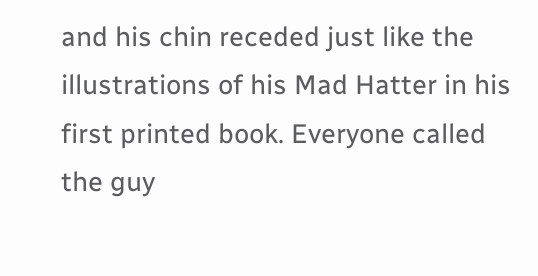and his chin receded just like the illustrations of his Mad Hatter in his first printed book. Everyone called the guy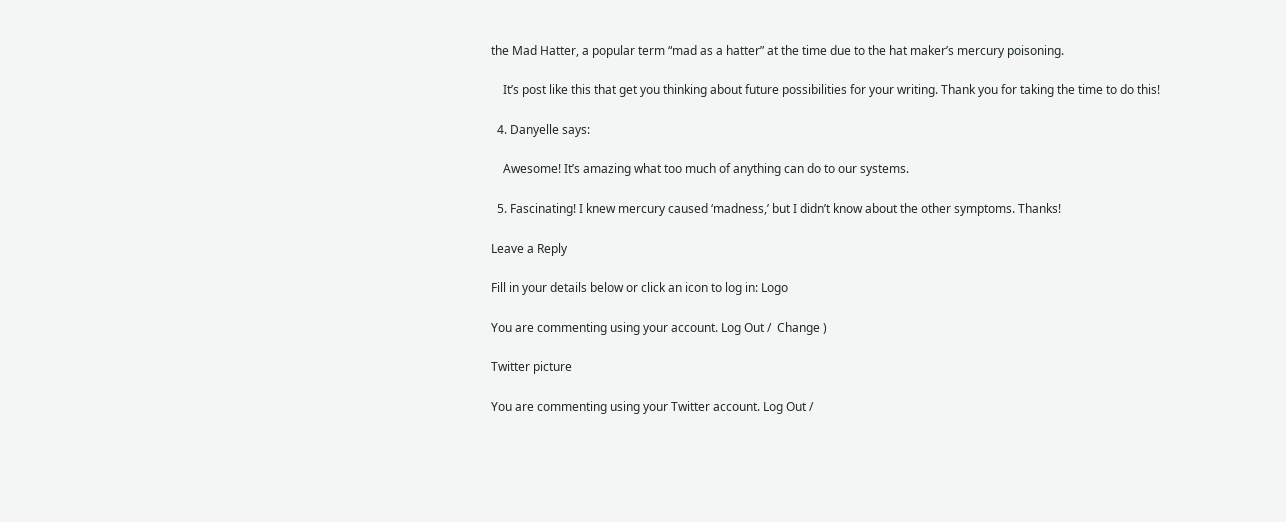the Mad Hatter, a popular term “mad as a hatter” at the time due to the hat maker’s mercury poisoning.

    It’s post like this that get you thinking about future possibilities for your writing. Thank you for taking the time to do this!

  4. Danyelle says:

    Awesome! It’s amazing what too much of anything can do to our systems.

  5. Fascinating! I knew mercury caused ‘madness,’ but I didn’t know about the other symptoms. Thanks!

Leave a Reply

Fill in your details below or click an icon to log in: Logo

You are commenting using your account. Log Out /  Change )

Twitter picture

You are commenting using your Twitter account. Log Out /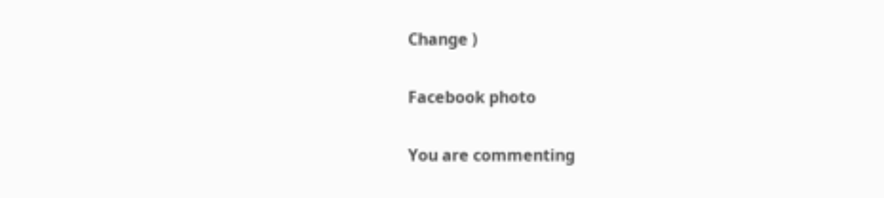Change )

Facebook photo

You are commenting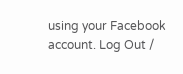using your Facebook account. Log Out /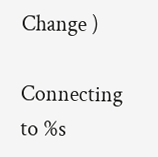Change )

Connecting to %s